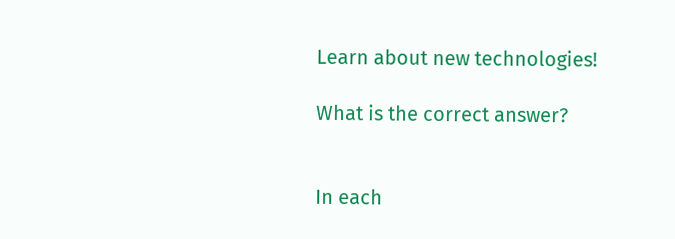Learn about new technologies!

What is the correct answer?


In each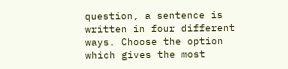question, a sentence is written in four different ways. Choose the option which gives the most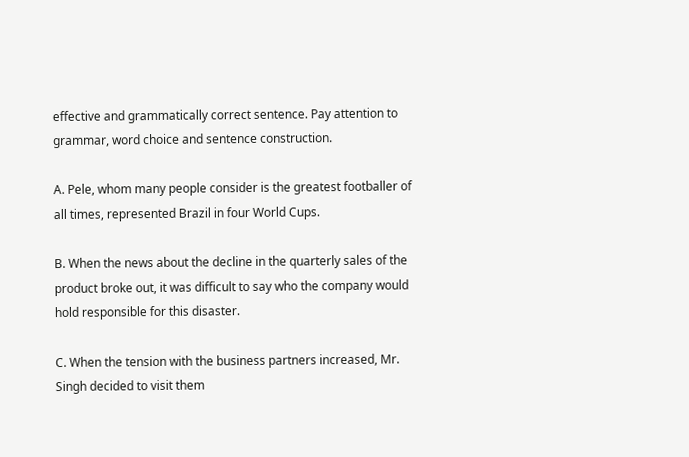effective and grammatically correct sentence. Pay attention to grammar, word choice and sentence construction.

A. Pele, whom many people consider is the greatest footballer of all times, represented Brazil in four World Cups.

B. When the news about the decline in the quarterly sales of the product broke out, it was difficult to say who the company would hold responsible for this disaster.

C. When the tension with the business partners increased, Mr. Singh decided to visit them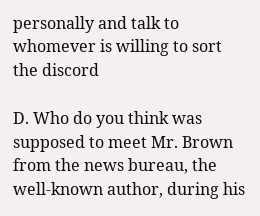personally and talk to whomever is willing to sort the discord

D. Who do you think was supposed to meet Mr. Brown from the news bureau, the well-known author, during his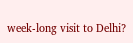week-long visit to Delhi?